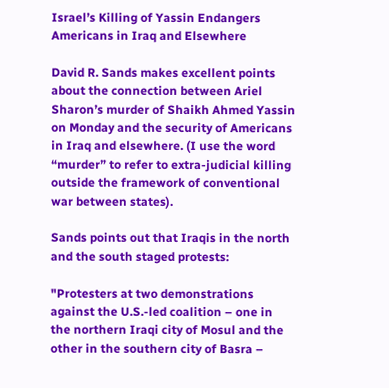Israel’s Killing of Yassin Endangers Americans in Iraq and Elsewhere

David R. Sands makes excellent points about the connection between Ariel Sharon’s murder of Shaikh Ahmed Yassin on Monday and the security of Americans in Iraq and elsewhere. (I use the word “murder” to refer to extra-judicial killing outside the framework of conventional war between states).

Sands points out that Iraqis in the north and the south staged protests:

"Protesters at two demonstrations against the U.S.-led coalition – one in the northern Iraqi city of Mosul and the other in the southern city of Basra –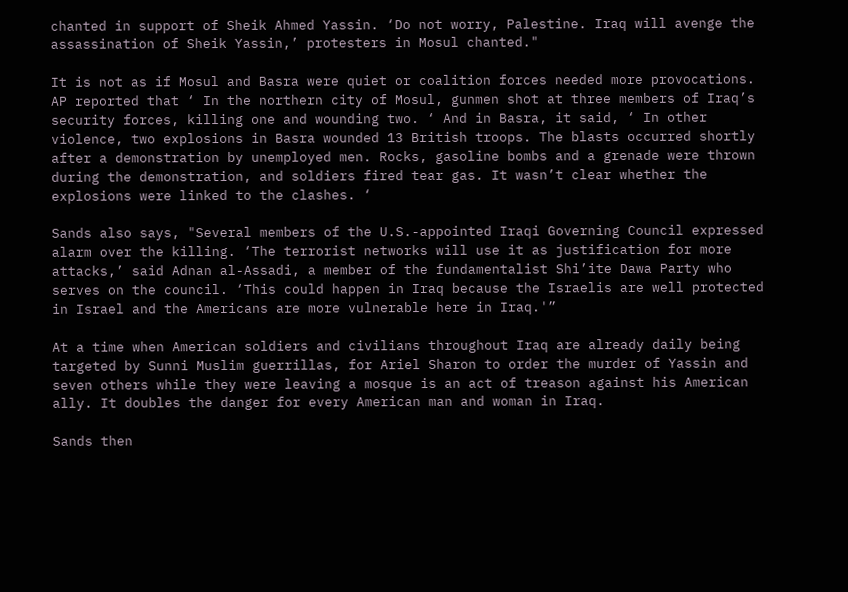chanted in support of Sheik Ahmed Yassin. ‘Do not worry, Palestine. Iraq will avenge the assassination of Sheik Yassin,’ protesters in Mosul chanted."

It is not as if Mosul and Basra were quiet or coalition forces needed more provocations. AP reported that ‘ In the northern city of Mosul, gunmen shot at three members of Iraq’s security forces, killing one and wounding two. ‘ And in Basra, it said, ‘ In other violence, two explosions in Basra wounded 13 British troops. The blasts occurred shortly after a demonstration by unemployed men. Rocks, gasoline bombs and a grenade were thrown during the demonstration, and soldiers fired tear gas. It wasn’t clear whether the explosions were linked to the clashes. ‘

Sands also says, "Several members of the U.S.-appointed Iraqi Governing Council expressed alarm over the killing. ‘The terrorist networks will use it as justification for more attacks,’ said Adnan al-Assadi, a member of the fundamentalist Shi’ite Dawa Party who serves on the council. ‘This could happen in Iraq because the Israelis are well protected in Israel and the Americans are more vulnerable here in Iraq.'”

At a time when American soldiers and civilians throughout Iraq are already daily being targeted by Sunni Muslim guerrillas, for Ariel Sharon to order the murder of Yassin and seven others while they were leaving a mosque is an act of treason against his American ally. It doubles the danger for every American man and woman in Iraq.

Sands then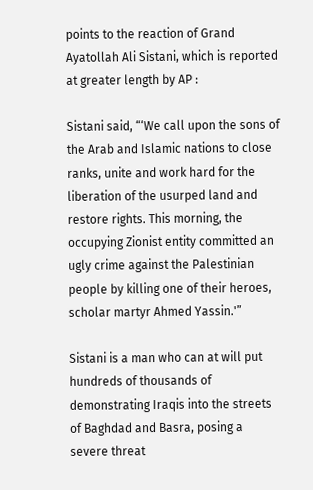points to the reaction of Grand Ayatollah Ali Sistani, which is reported at greater length by AP :

Sistani said, “‘We call upon the sons of the Arab and Islamic nations to close ranks, unite and work hard for the liberation of the usurped land and restore rights. This morning, the occupying Zionist entity committed an ugly crime against the Palestinian people by killing one of their heroes, scholar martyr Ahmed Yassin.'”

Sistani is a man who can at will put hundreds of thousands of demonstrating Iraqis into the streets of Baghdad and Basra, posing a severe threat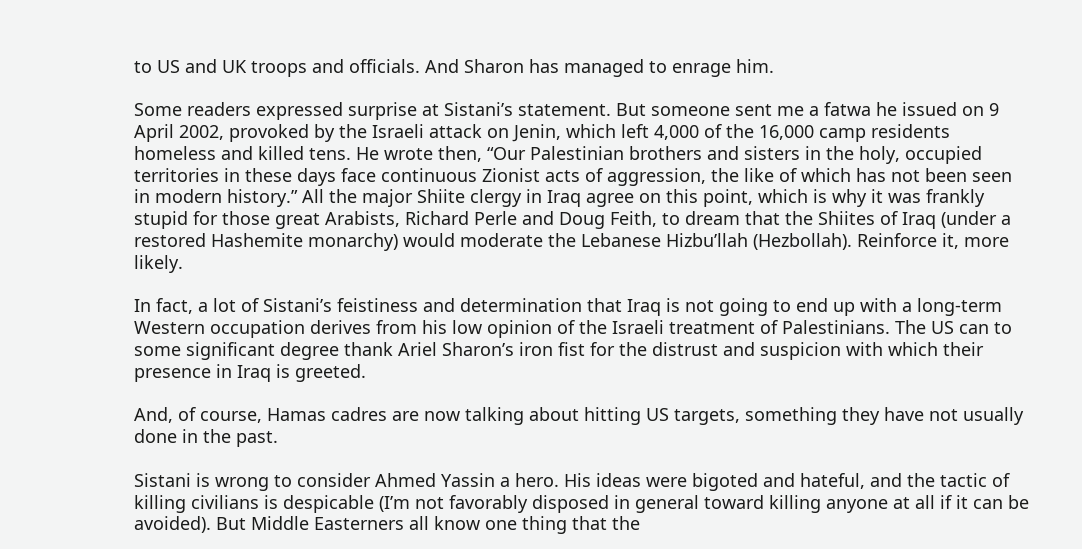to US and UK troops and officials. And Sharon has managed to enrage him.

Some readers expressed surprise at Sistani’s statement. But someone sent me a fatwa he issued on 9 April 2002, provoked by the Israeli attack on Jenin, which left 4,000 of the 16,000 camp residents homeless and killed tens. He wrote then, “Our Palestinian brothers and sisters in the holy, occupied territories in these days face continuous Zionist acts of aggression, the like of which has not been seen in modern history.” All the major Shiite clergy in Iraq agree on this point, which is why it was frankly stupid for those great Arabists, Richard Perle and Doug Feith, to dream that the Shiites of Iraq (under a restored Hashemite monarchy) would moderate the Lebanese Hizbu’llah (Hezbollah). Reinforce it, more likely.

In fact, a lot of Sistani’s feistiness and determination that Iraq is not going to end up with a long-term Western occupation derives from his low opinion of the Israeli treatment of Palestinians. The US can to some significant degree thank Ariel Sharon’s iron fist for the distrust and suspicion with which their presence in Iraq is greeted.

And, of course, Hamas cadres are now talking about hitting US targets, something they have not usually done in the past.

Sistani is wrong to consider Ahmed Yassin a hero. His ideas were bigoted and hateful, and the tactic of killing civilians is despicable (I’m not favorably disposed in general toward killing anyone at all if it can be avoided). But Middle Easterners all know one thing that the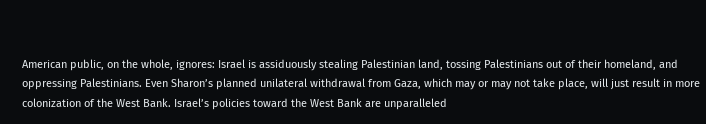American public, on the whole, ignores: Israel is assiduously stealing Palestinian land, tossing Palestinians out of their homeland, and oppressing Palestinians. Even Sharon’s planned unilateral withdrawal from Gaza, which may or may not take place, will just result in more colonization of the West Bank. Israel’s policies toward the West Bank are unparalleled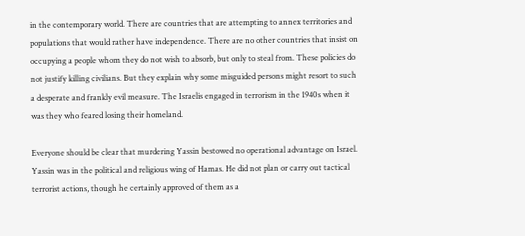in the contemporary world. There are countries that are attempting to annex territories and populations that would rather have independence. There are no other countries that insist on occupying a people whom they do not wish to absorb, but only to steal from. These policies do not justify killing civilians. But they explain why some misguided persons might resort to such a desperate and frankly evil measure. The Israelis engaged in terrorism in the 1940s when it was they who feared losing their homeland.

Everyone should be clear that murdering Yassin bestowed no operational advantage on Israel. Yassin was in the political and religious wing of Hamas. He did not plan or carry out tactical terrorist actions, though he certainly approved of them as a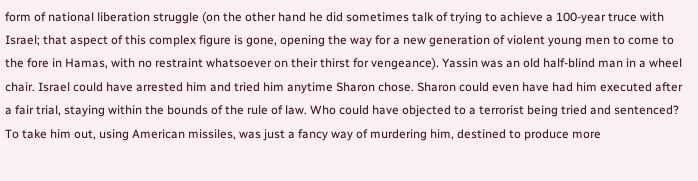form of national liberation struggle (on the other hand he did sometimes talk of trying to achieve a 100-year truce with Israel; that aspect of this complex figure is gone, opening the way for a new generation of violent young men to come to the fore in Hamas, with no restraint whatsoever on their thirst for vengeance). Yassin was an old half-blind man in a wheel chair. Israel could have arrested him and tried him anytime Sharon chose. Sharon could even have had him executed after a fair trial, staying within the bounds of the rule of law. Who could have objected to a terrorist being tried and sentenced? To take him out, using American missiles, was just a fancy way of murdering him, destined to produce more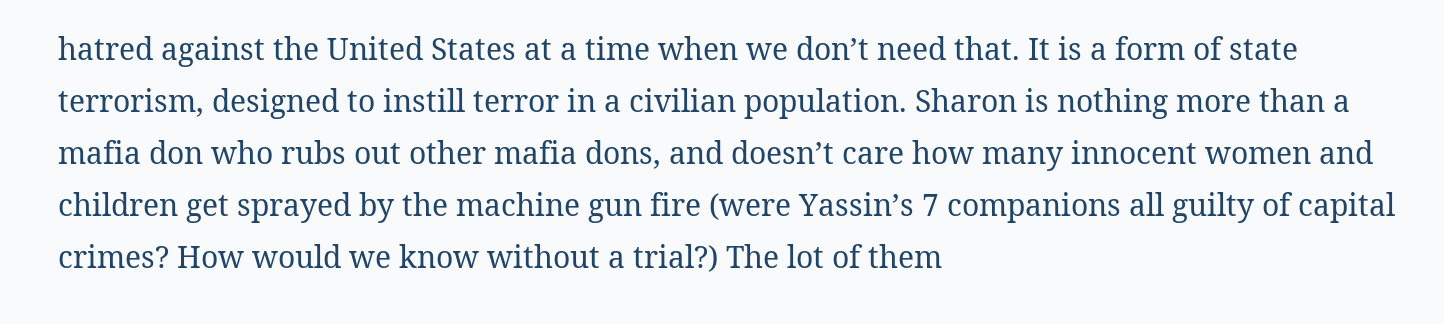hatred against the United States at a time when we don’t need that. It is a form of state terrorism, designed to instill terror in a civilian population. Sharon is nothing more than a mafia don who rubs out other mafia dons, and doesn’t care how many innocent women and children get sprayed by the machine gun fire (were Yassin’s 7 companions all guilty of capital crimes? How would we know without a trial?) The lot of them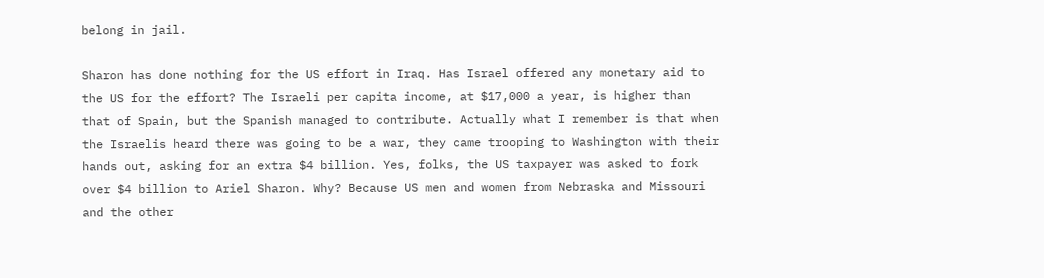belong in jail.

Sharon has done nothing for the US effort in Iraq. Has Israel offered any monetary aid to the US for the effort? The Israeli per capita income, at $17,000 a year, is higher than that of Spain, but the Spanish managed to contribute. Actually what I remember is that when the Israelis heard there was going to be a war, they came trooping to Washington with their hands out, asking for an extra $4 billion. Yes, folks, the US taxpayer was asked to fork over $4 billion to Ariel Sharon. Why? Because US men and women from Nebraska and Missouri and the other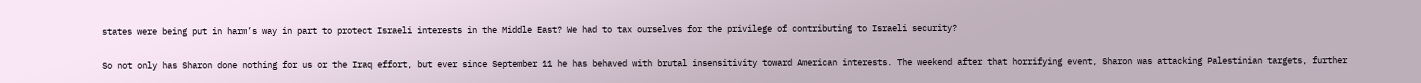states were being put in harm’s way in part to protect Israeli interests in the Middle East? We had to tax ourselves for the privilege of contributing to Israeli security?

So not only has Sharon done nothing for us or the Iraq effort, but ever since September 11 he has behaved with brutal insensitivity toward American interests. The weekend after that horrifying event, Sharon was attacking Palestinian targets, further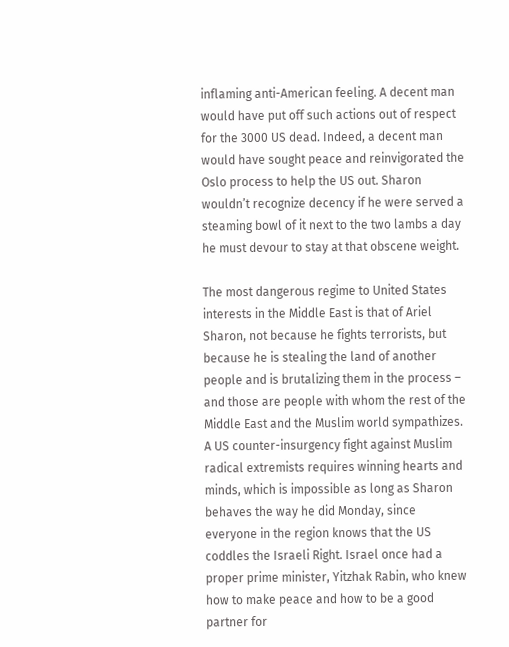inflaming anti-American feeling. A decent man would have put off such actions out of respect for the 3000 US dead. Indeed, a decent man would have sought peace and reinvigorated the Oslo process to help the US out. Sharon wouldn’t recognize decency if he were served a steaming bowl of it next to the two lambs a day he must devour to stay at that obscene weight.

The most dangerous regime to United States interests in the Middle East is that of Ariel Sharon, not because he fights terrorists, but because he is stealing the land of another people and is brutalizing them in the process – and those are people with whom the rest of the Middle East and the Muslim world sympathizes. A US counter-insurgency fight against Muslim radical extremists requires winning hearts and minds, which is impossible as long as Sharon behaves the way he did Monday, since everyone in the region knows that the US coddles the Israeli Right. Israel once had a proper prime minister, Yitzhak Rabin, who knew how to make peace and how to be a good partner for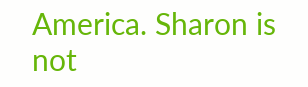America. Sharon is not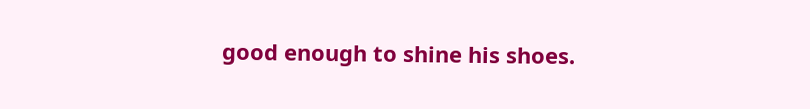good enough to shine his shoes.